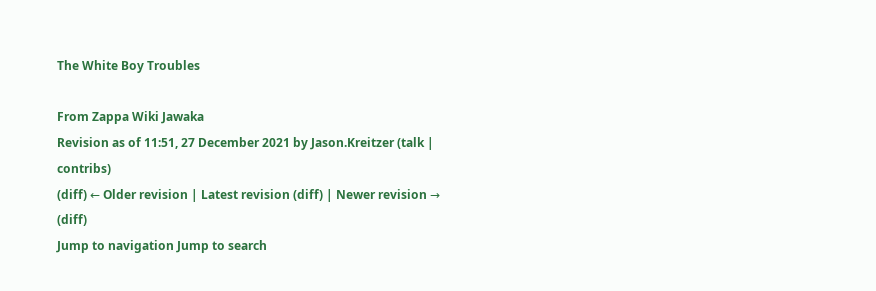The White Boy Troubles

From Zappa Wiki Jawaka
Revision as of 11:51, 27 December 2021 by Jason.Kreitzer (talk | contribs)
(diff) ← Older revision | Latest revision (diff) | Newer revision → (diff)
Jump to navigation Jump to search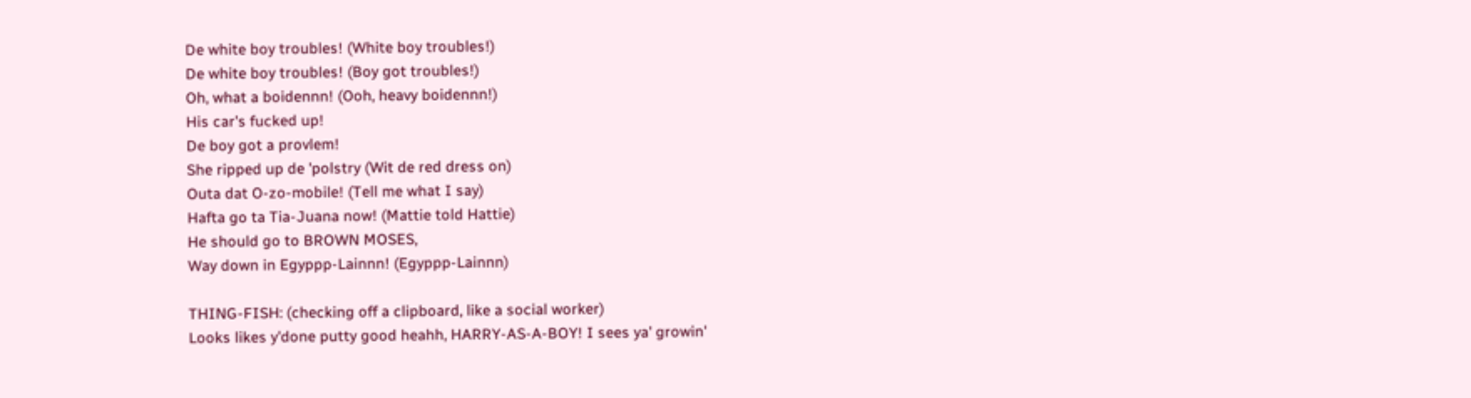De white boy troubles! (White boy troubles!)
De white boy troubles! (Boy got troubles!)
Oh, what a boidennn! (Ooh, heavy boidennn!)
His car's fucked up!
De boy got a provlem!
She ripped up de 'polstry (Wit de red dress on)
Outa dat O-zo-mobile! (Tell me what I say)
Hafta go ta Tia-Juana now! (Mattie told Hattie)
He should go to BROWN MOSES,
Way down in Egyppp-Lainnn! (Egyppp-Lainnn)

THING-FISH: (checking off a clipboard, like a social worker)
Looks likes y'done putty good heahh, HARRY-AS-A-BOY! I sees ya' growin'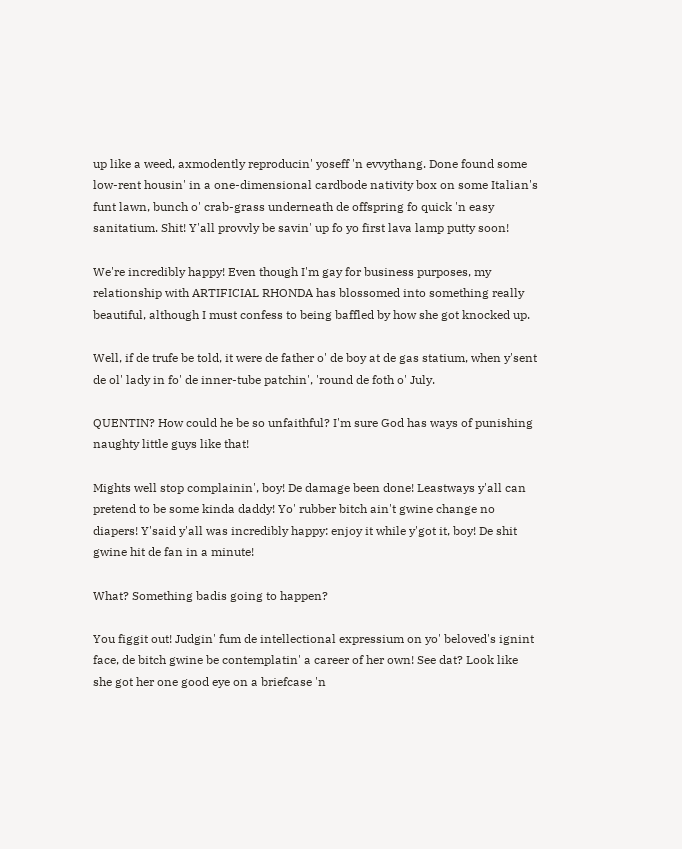up like a weed, axmodently reproducin' yoseff 'n evvythang. Done found some low-rent housin' in a one-dimensional cardbode nativity box on some Italian's funt lawn, bunch o' crab-grass underneath de offspring fo quick 'n easy sanitatium. Shit! Y'all provvly be savin' up fo yo first lava lamp putty soon!

We're incredibly happy! Even though I'm gay for business purposes, my relationship with ARTIFICIAL RHONDA has blossomed into something really beautiful, although I must confess to being baffled by how she got knocked up.

Well, if de trufe be told, it were de father o' de boy at de gas statium, when y'sent de ol' lady in fo' de inner-tube patchin', 'round de foth o' July.

QUENTIN? How could he be so unfaithful? I'm sure God has ways of punishing naughty little guys like that!

Mights well stop complainin', boy! De damage been done! Leastways y'all can pretend to be some kinda daddy! Yo' rubber bitch ain't gwine change no diapers! Y'said y'all was incredibly happy: enjoy it while y'got it, boy! De shit gwine hit de fan in a minute!

What? Something badis going to happen?

You figgit out! Judgin' fum de intellectional expressium on yo' beloved's ignint face, de bitch gwine be contemplatin' a career of her own! See dat? Look like she got her one good eye on a briefcase 'n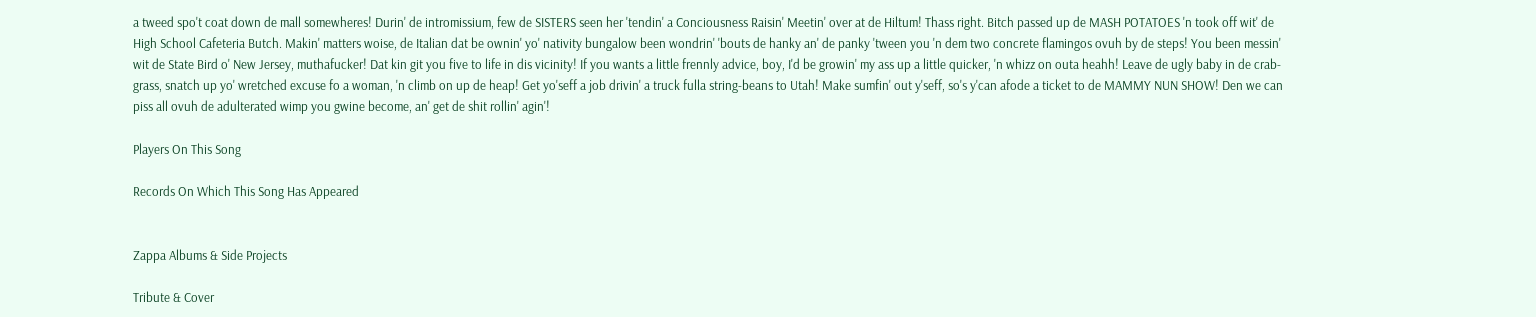a tweed spo't coat down de mall somewheres! Durin' de intromissium, few de SISTERS seen her 'tendin' a Conciousness Raisin' Meetin' over at de Hiltum! Thass right. Bitch passed up de MASH POTATOES 'n took off wit' de High School Cafeteria Butch. Makin' matters woise, de Italian dat be ownin' yo' nativity bungalow been wondrin' 'bouts de hanky an' de panky 'tween you 'n dem two concrete flamingos ovuh by de steps! You been messin' wit de State Bird o' New Jersey, muthafucker! Dat kin git you five to life in dis vicinity! If you wants a little frennly advice, boy, I'd be growin' my ass up a little quicker, 'n whizz on outa heahh! Leave de ugly baby in de crab-grass, snatch up yo' wretched excuse fo a woman, 'n climb on up de heap! Get yo'seff a job drivin' a truck fulla string-beans to Utah! Make sumfin' out y'seff, so's y'can afode a ticket to de MAMMY NUN SHOW! Den we can piss all ovuh de adulterated wimp you gwine become, an' get de shit rollin' agin'!

Players On This Song

Records On Which This Song Has Appeared


Zappa Albums & Side Projects

Tribute & Cover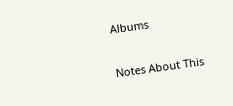Albums

Notes About This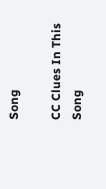Song

CC Clues In This Song